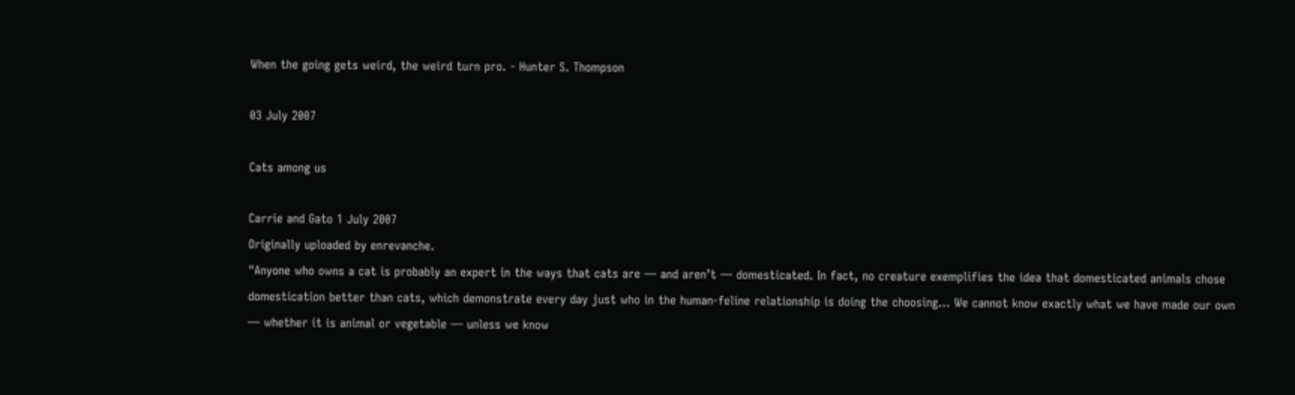When the going gets weird, the weird turn pro. - Hunter S. Thompson

03 July 2007

Cats among us

Carrie and Gato 1 July 2007
Originally uploaded by enrevanche.
"Anyone who owns a cat is probably an expert in the ways that cats are — and aren’t — domesticated. In fact, no creature exemplifies the idea that domesticated animals chose domestication better than cats, which demonstrate every day just who in the human-feline relationship is doing the choosing... We cannot know exactly what we have made our own — whether it is animal or vegetable — unless we know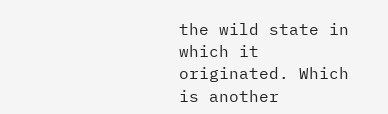the wild state in which it originated. Which is another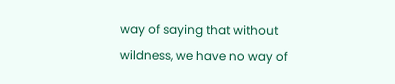way of saying that without wildness, we have no way of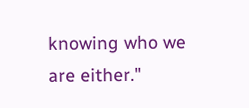knowing who we are either."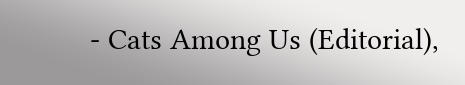- Cats Among Us (Editorial),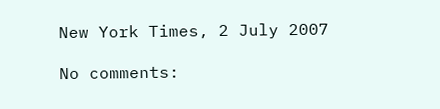New York Times, 2 July 2007

No comments: